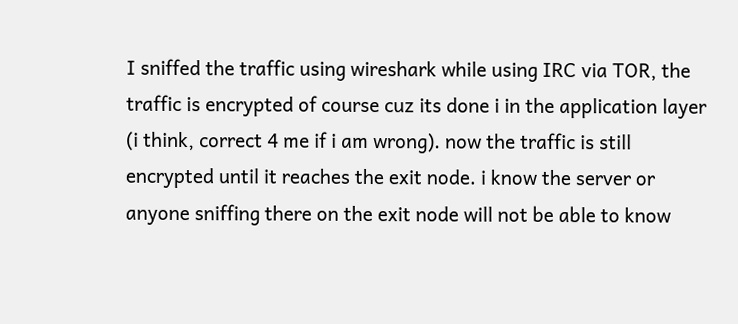I sniffed the traffic using wireshark while using IRC via TOR, the traffic is encrypted of course cuz its done i in the application layer (i think, correct 4 me if i am wrong). now the traffic is still encrypted until it reaches the exit node. i know the server or anyone sniffing there on the exit node will not be able to know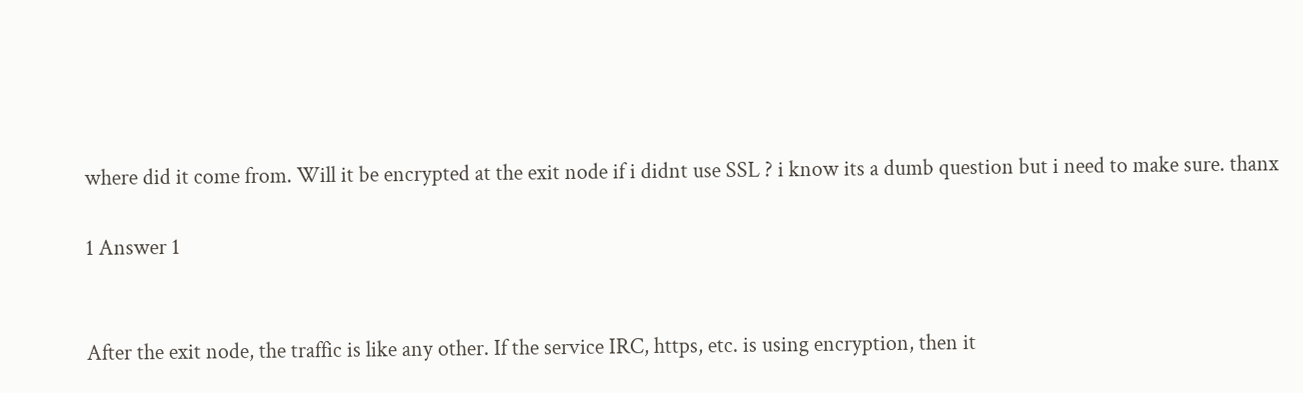where did it come from. Will it be encrypted at the exit node if i didnt use SSL ? i know its a dumb question but i need to make sure. thanx

1 Answer 1


After the exit node, the traffic is like any other. If the service IRC, https, etc. is using encryption, then it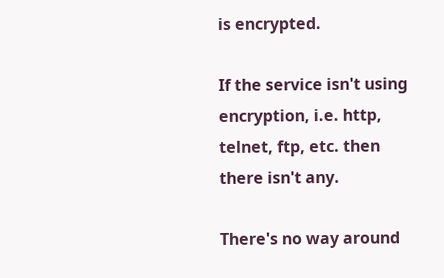is encrypted.

If the service isn't using encryption, i.e. http, telnet, ftp, etc. then there isn't any.

There's no way around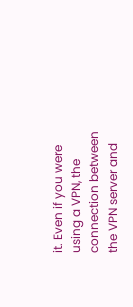it. Even if you were using a VPN, the connection between the VPN server and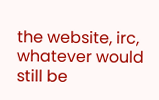the website, irc, whatever would still be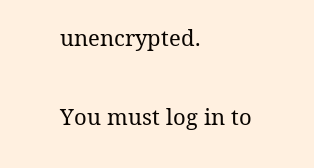unencrypted.

You must log in to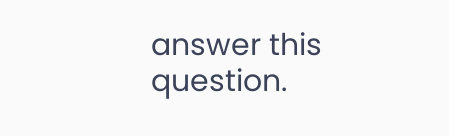answer this question.